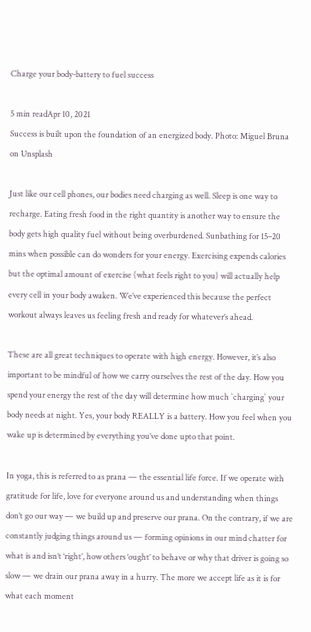Charge your body-battery to fuel success

5 min readApr 10, 2021
Success is built upon the foundation of an energized body. Photo: Miguel Bruna on Unsplash

Just like our cell phones, our bodies need charging as well. Sleep is one way to recharge. Eating fresh food in the right quantity is another way to ensure the body gets high quality fuel without being overburdened. Sunbathing for 15–20 mins when possible can do wonders for your energy. Exercising expends calories but the optimal amount of exercise (what feels right to you) will actually help every cell in your body awaken. We’ve experienced this because the perfect workout always leaves us feeling fresh and ready for whatever’s ahead.

These are all great techniques to operate with high energy. However, it’s also important to be mindful of how we carry ourselves the rest of the day. How you spend your energy the rest of the day will determine how much `charging` your body needs at night. Yes, your body REALLY is a battery. How you feel when you wake up is determined by everything you’ve done upto that point.

In yoga, this is referred to as prana — the essential life force. If we operate with gratitude for life, love for everyone around us and understanding when things don’t go our way — we build up and preserve our prana. On the contrary, if we are constantly judging things around us — forming opinions in our mind chatter for what is and isn’t ‘right’, how others ‘ought’ to behave or why that driver is going so slow — we drain our prana away in a hurry. The more we accept life as it is for what each moment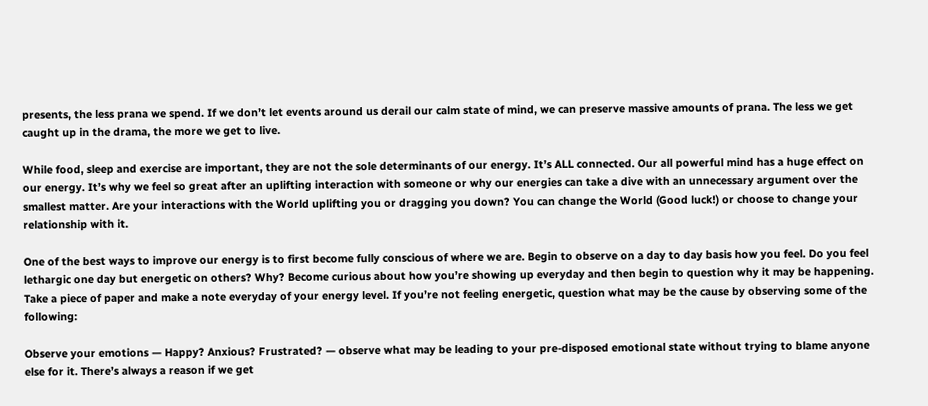presents, the less prana we spend. If we don’t let events around us derail our calm state of mind, we can preserve massive amounts of prana. The less we get caught up in the drama, the more we get to live.

While food, sleep and exercise are important, they are not the sole determinants of our energy. It’s ALL connected. Our all powerful mind has a huge effect on our energy. It’s why we feel so great after an uplifting interaction with someone or why our energies can take a dive with an unnecessary argument over the smallest matter. Are your interactions with the World uplifting you or dragging you down? You can change the World (Good luck!) or choose to change your relationship with it.

One of the best ways to improve our energy is to first become fully conscious of where we are. Begin to observe on a day to day basis how you feel. Do you feel lethargic one day but energetic on others? Why? Become curious about how you’re showing up everyday and then begin to question why it may be happening. Take a piece of paper and make a note everyday of your energy level. If you’re not feeling energetic, question what may be the cause by observing some of the following:

Observe your emotions — Happy? Anxious? Frustrated? — observe what may be leading to your pre-disposed emotional state without trying to blame anyone else for it. There’s always a reason if we get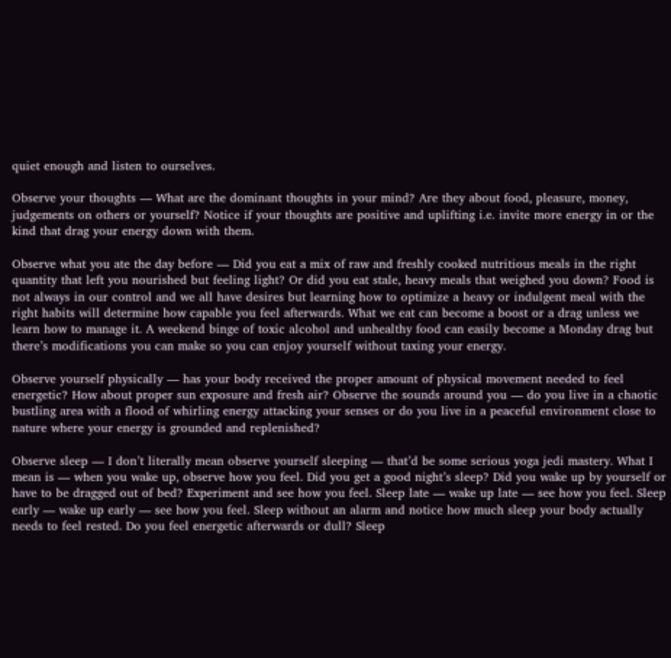quiet enough and listen to ourselves.

Observe your thoughts — What are the dominant thoughts in your mind? Are they about food, pleasure, money, judgements on others or yourself? Notice if your thoughts are positive and uplifting i.e. invite more energy in or the kind that drag your energy down with them.

Observe what you ate the day before — Did you eat a mix of raw and freshly cooked nutritious meals in the right quantity that left you nourished but feeling light? Or did you eat stale, heavy meals that weighed you down? Food is not always in our control and we all have desires but learning how to optimize a heavy or indulgent meal with the right habits will determine how capable you feel afterwards. What we eat can become a boost or a drag unless we learn how to manage it. A weekend binge of toxic alcohol and unhealthy food can easily become a Monday drag but there’s modifications you can make so you can enjoy yourself without taxing your energy.

Observe yourself physically — has your body received the proper amount of physical movement needed to feel energetic? How about proper sun exposure and fresh air? Observe the sounds around you — do you live in a chaotic bustling area with a flood of whirling energy attacking your senses or do you live in a peaceful environment close to nature where your energy is grounded and replenished?

Observe sleep — I don’t literally mean observe yourself sleeping — that’d be some serious yoga jedi mastery. What I mean is — when you wake up, observe how you feel. Did you get a good night’s sleep? Did you wake up by yourself or have to be dragged out of bed? Experiment and see how you feel. Sleep late — wake up late — see how you feel. Sleep early — wake up early — see how you feel. Sleep without an alarm and notice how much sleep your body actually needs to feel rested. Do you feel energetic afterwards or dull? Sleep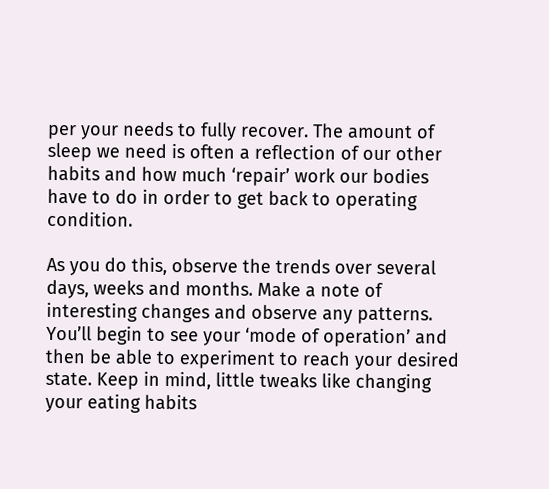per your needs to fully recover. The amount of sleep we need is often a reflection of our other habits and how much ‘repair’ work our bodies have to do in order to get back to operating condition.

As you do this, observe the trends over several days, weeks and months. Make a note of interesting changes and observe any patterns. You’ll begin to see your ‘mode of operation’ and then be able to experiment to reach your desired state. Keep in mind, little tweaks like changing your eating habits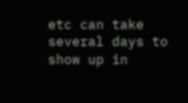etc can take several days to show up in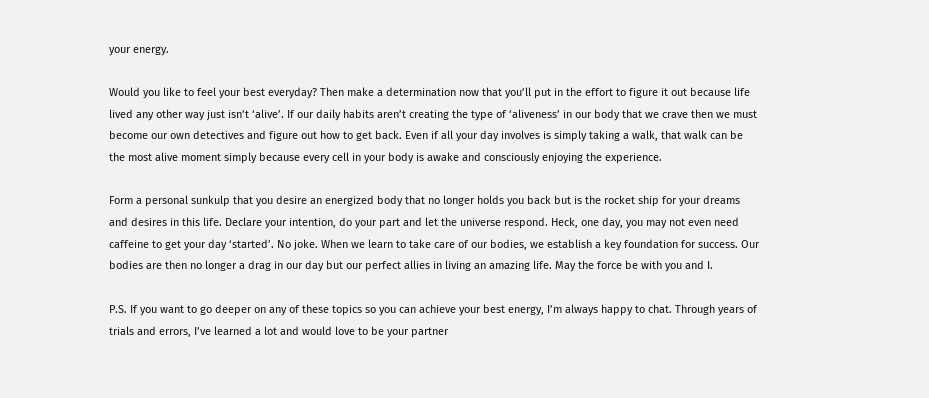your energy.

Would you like to feel your best everyday? Then make a determination now that you’ll put in the effort to figure it out because life lived any other way just isn’t ‘alive’. If our daily habits aren’t creating the type of ‘aliveness’ in our body that we crave then we must become our own detectives and figure out how to get back. Even if all your day involves is simply taking a walk, that walk can be the most alive moment simply because every cell in your body is awake and consciously enjoying the experience.

Form a personal sunkulp that you desire an energized body that no longer holds you back but is the rocket ship for your dreams and desires in this life. Declare your intention, do your part and let the universe respond. Heck, one day, you may not even need caffeine to get your day ‘started’. No joke. When we learn to take care of our bodies, we establish a key foundation for success. Our bodies are then no longer a drag in our day but our perfect allies in living an amazing life. May the force be with you and I.

P.S. If you want to go deeper on any of these topics so you can achieve your best energy, I’m always happy to chat. Through years of trials and errors, I’ve learned a lot and would love to be your partner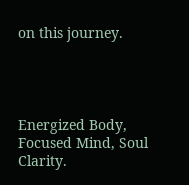on this journey.




Energized Body, Focused Mind, Soul Clarity.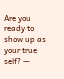Are you ready to show up as your true self? —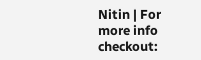Nitin | For more info checkout: